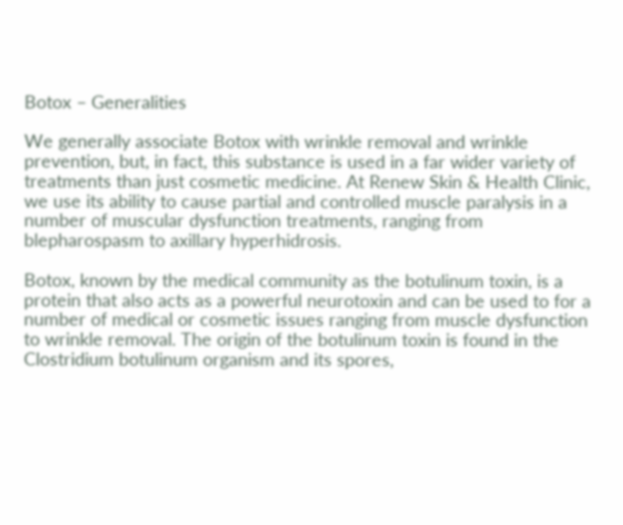Botox – Generalities

We generally associate Botox with wrinkle removal and wrinkle prevention, but, in fact, this substance is used in a far wider variety of treatments than just cosmetic medicine. At Renew Skin & Health Clinic, we use its ability to cause partial and controlled muscle paralysis in a number of muscular dysfunction treatments, ranging from blepharospasm to axillary hyperhidrosis.

Botox, known by the medical community as the botulinum toxin, is a protein that also acts as a powerful neurotoxin and can be used to for a number of medical or cosmetic issues ranging from muscle dysfunction to wrinkle removal. The origin of the botulinum toxin is found in the Clostridium botulinum organism and its spores,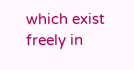which exist freely in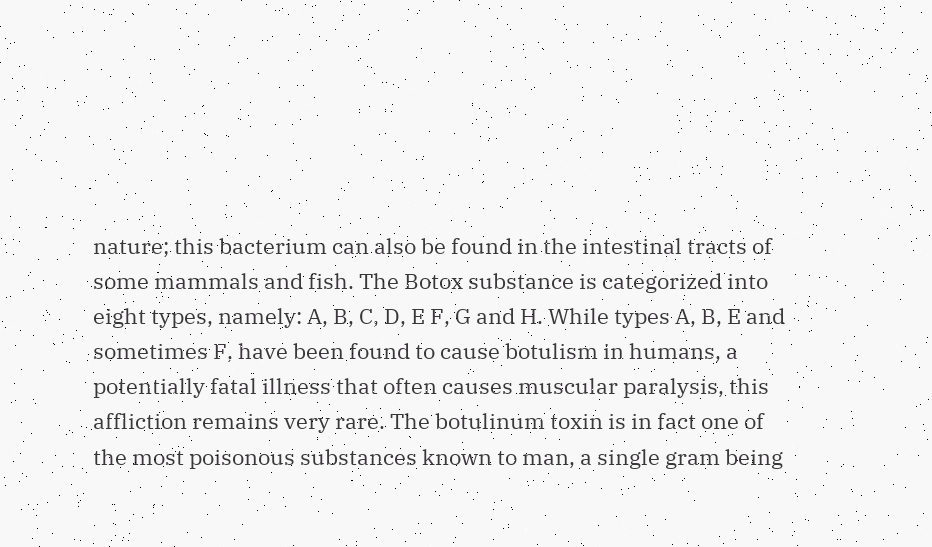nature; this bacterium can also be found in the intestinal tracts of some mammals and fish. The Botox substance is categorized into eight types, namely: A, B, C, D, E F, G and H. While types A, B, E and sometimes F, have been found to cause botulism in humans, a potentially fatal illness that often causes muscular paralysis, this affliction remains very rare. The botulinum toxin is in fact one of the most poisonous substances known to man, a single gram being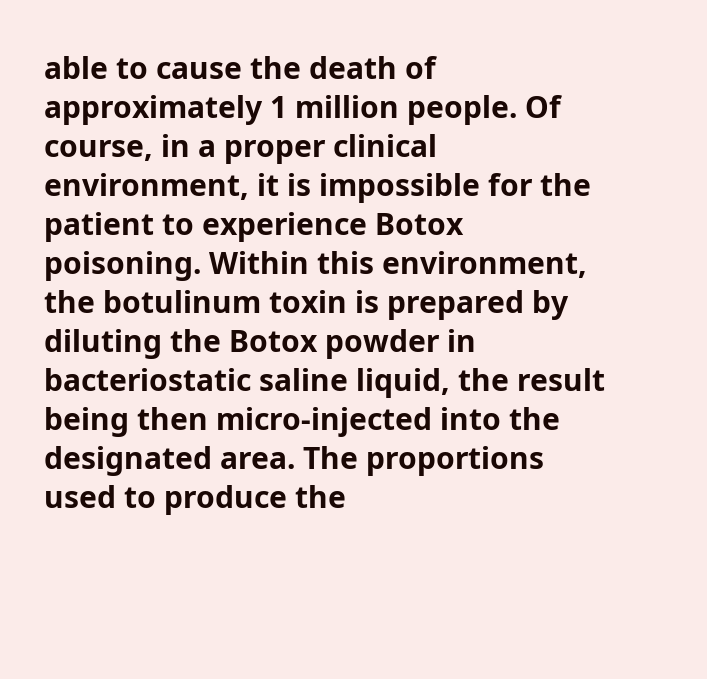able to cause the death of approximately 1 million people. Of course, in a proper clinical environment, it is impossible for the patient to experience Botox poisoning. Within this environment, the botulinum toxin is prepared by diluting the Botox powder in bacteriostatic saline liquid, the result being then micro-injected into the designated area. The proportions used to produce the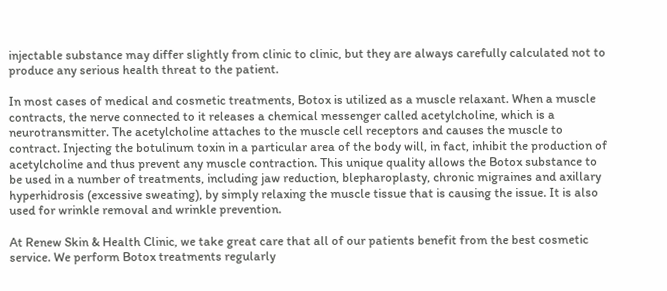injectable substance may differ slightly from clinic to clinic, but they are always carefully calculated not to produce any serious health threat to the patient.

In most cases of medical and cosmetic treatments, Botox is utilized as a muscle relaxant. When a muscle contracts, the nerve connected to it releases a chemical messenger called acetylcholine, which is a neurotransmitter. The acetylcholine attaches to the muscle cell receptors and causes the muscle to contract. Injecting the botulinum toxin in a particular area of the body will, in fact, inhibit the production of acetylcholine and thus prevent any muscle contraction. This unique quality allows the Botox substance to be used in a number of treatments, including jaw reduction, blepharoplasty, chronic migraines and axillary hyperhidrosis (excessive sweating), by simply relaxing the muscle tissue that is causing the issue. It is also used for wrinkle removal and wrinkle prevention.

At Renew Skin & Health Clinic, we take great care that all of our patients benefit from the best cosmetic service. We perform Botox treatments regularly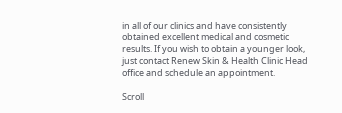in all of our clinics and have consistently obtained excellent medical and cosmetic results. If you wish to obtain a younger look, just contact Renew Skin & Health Clinic Head office and schedule an appointment.

Scroll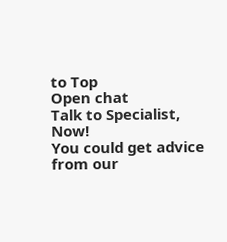to Top
Open chat
Talk to Specialist, Now!
You could get advice from our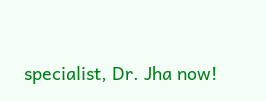specialist, Dr. Jha now!